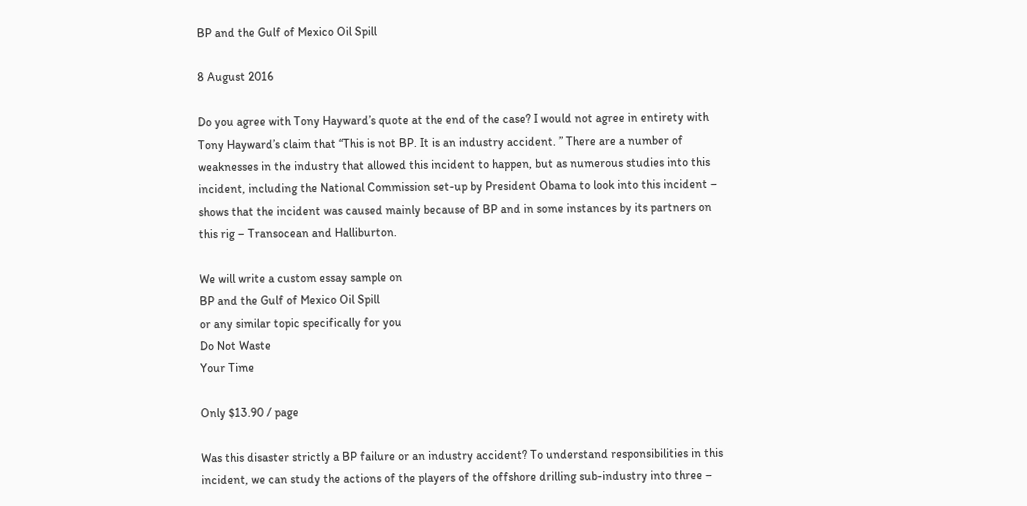BP and the Gulf of Mexico Oil Spill

8 August 2016

Do you agree with Tony Hayward’s quote at the end of the case? I would not agree in entirety with Tony Hayward’s claim that “This is not BP. It is an industry accident. ” There are a number of weaknesses in the industry that allowed this incident to happen, but as numerous studies into this incident, including the National Commission set-up by President Obama to look into this incident – shows that the incident was caused mainly because of BP and in some instances by its partners on this rig – Transocean and Halliburton.

We will write a custom essay sample on
BP and the Gulf of Mexico Oil Spill
or any similar topic specifically for you
Do Not Waste
Your Time

Only $13.90 / page

Was this disaster strictly a BP failure or an industry accident? To understand responsibilities in this incident, we can study the actions of the players of the offshore drilling sub-industry into three –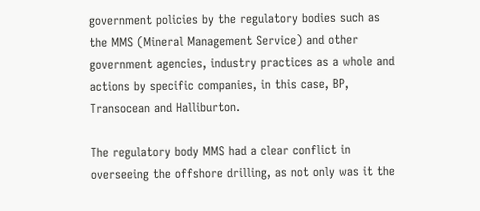government policies by the regulatory bodies such as the MMS (Mineral Management Service) and other government agencies, industry practices as a whole and actions by specific companies, in this case, BP, Transocean and Halliburton.

The regulatory body MMS had a clear conflict in overseeing the offshore drilling, as not only was it the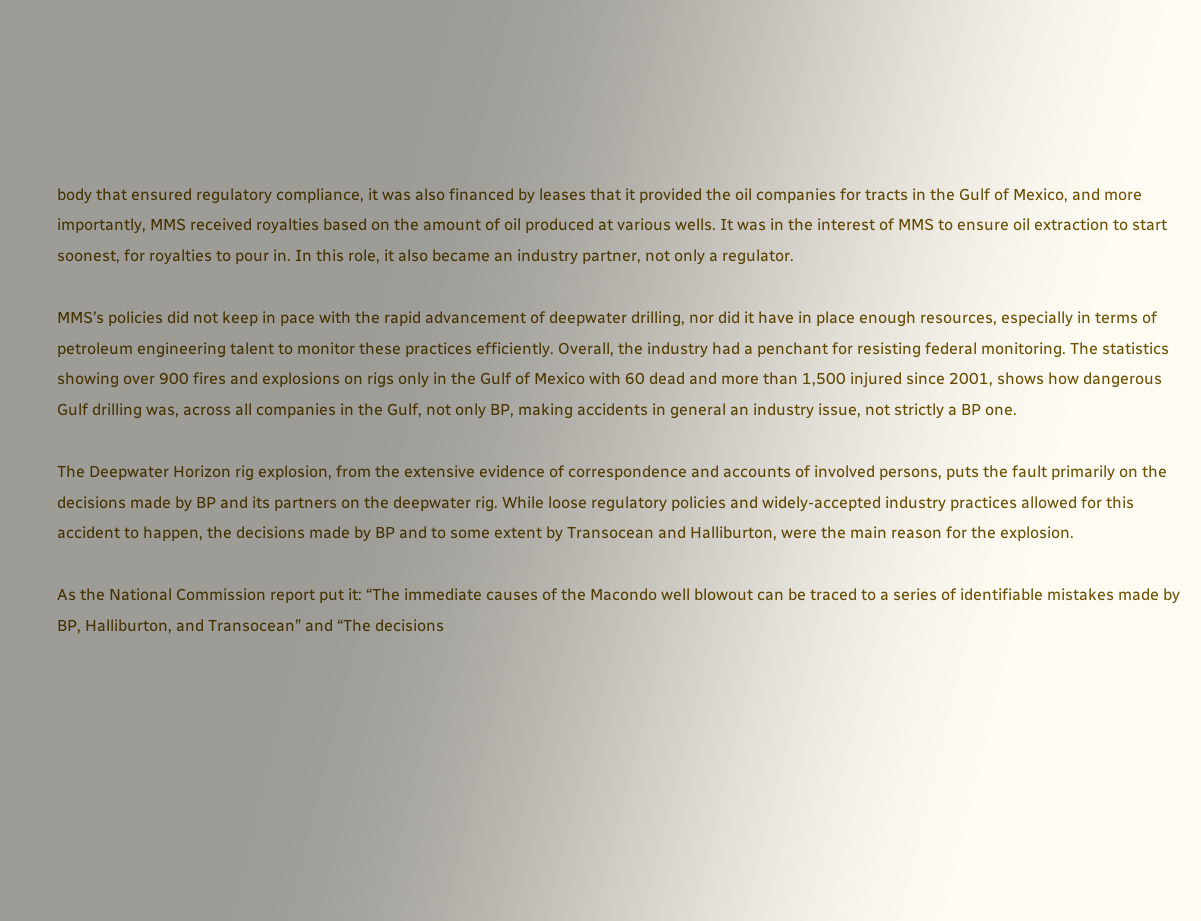body that ensured regulatory compliance, it was also financed by leases that it provided the oil companies for tracts in the Gulf of Mexico, and more importantly, MMS received royalties based on the amount of oil produced at various wells. It was in the interest of MMS to ensure oil extraction to start soonest, for royalties to pour in. In this role, it also became an industry partner, not only a regulator.

MMS’s policies did not keep in pace with the rapid advancement of deepwater drilling, nor did it have in place enough resources, especially in terms of petroleum engineering talent to monitor these practices efficiently. Overall, the industry had a penchant for resisting federal monitoring. The statistics showing over 900 fires and explosions on rigs only in the Gulf of Mexico with 60 dead and more than 1,500 injured since 2001, shows how dangerous Gulf drilling was, across all companies in the Gulf, not only BP, making accidents in general an industry issue, not strictly a BP one.

The Deepwater Horizon rig explosion, from the extensive evidence of correspondence and accounts of involved persons, puts the fault primarily on the decisions made by BP and its partners on the deepwater rig. While loose regulatory policies and widely-accepted industry practices allowed for this accident to happen, the decisions made by BP and to some extent by Transocean and Halliburton, were the main reason for the explosion.

As the National Commission report put it: “The immediate causes of the Macondo well blowout can be traced to a series of identifiable mistakes made by BP, Halliburton, and Transocean” and “The decisions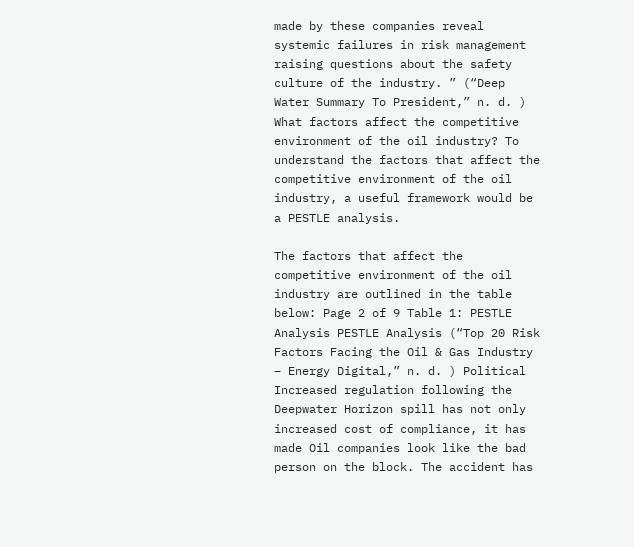made by these companies reveal systemic failures in risk management raising questions about the safety culture of the industry. ” (“Deep Water Summary To President,” n. d. ) What factors affect the competitive environment of the oil industry? To understand the factors that affect the competitive environment of the oil industry, a useful framework would be a PESTLE analysis.

The factors that affect the competitive environment of the oil industry are outlined in the table below: Page 2 of 9 Table 1: PESTLE Analysis PESTLE Analysis (“Top 20 Risk Factors Facing the Oil & Gas Industry – Energy Digital,” n. d. ) Political Increased regulation following the Deepwater Horizon spill has not only increased cost of compliance, it has made Oil companies look like the bad person on the block. The accident has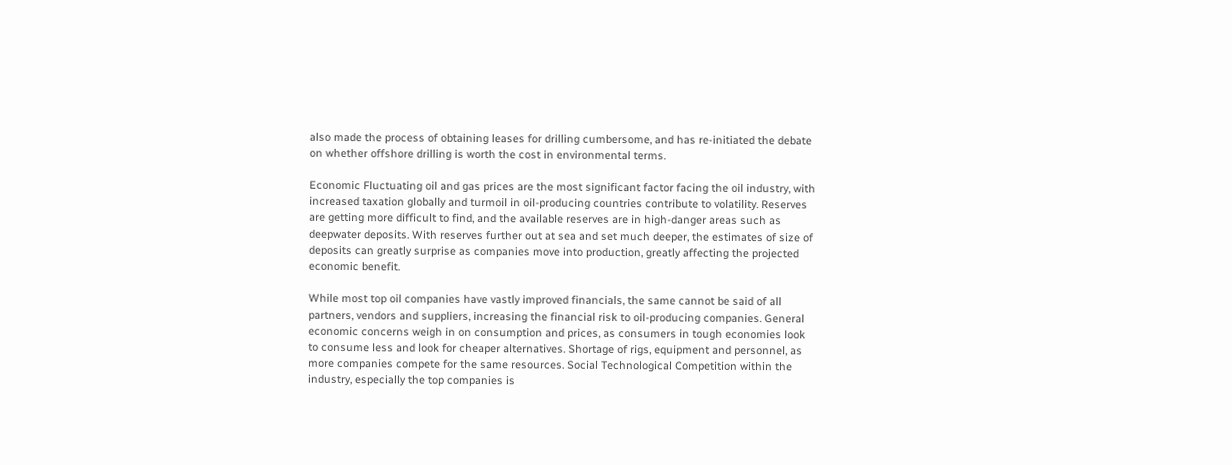also made the process of obtaining leases for drilling cumbersome, and has re-initiated the debate on whether offshore drilling is worth the cost in environmental terms.

Economic Fluctuating oil and gas prices are the most significant factor facing the oil industry, with increased taxation globally and turmoil in oil-producing countries contribute to volatility. Reserves are getting more difficult to find, and the available reserves are in high-danger areas such as deepwater deposits. With reserves further out at sea and set much deeper, the estimates of size of deposits can greatly surprise as companies move into production, greatly affecting the projected economic benefit.

While most top oil companies have vastly improved financials, the same cannot be said of all partners, vendors and suppliers, increasing the financial risk to oil-producing companies. General economic concerns weigh in on consumption and prices, as consumers in tough economies look to consume less and look for cheaper alternatives. Shortage of rigs, equipment and personnel, as more companies compete for the same resources. Social Technological Competition within the industry, especially the top companies is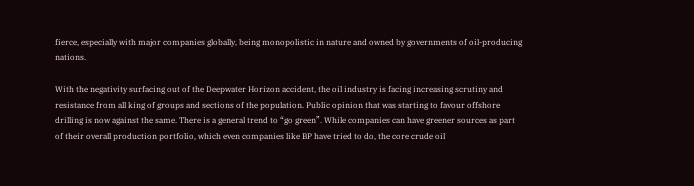fierce, especially with major companies globally, being monopolistic in nature and owned by governments of oil-producing nations.

With the negativity surfacing out of the Deepwater Horizon accident, the oil industry is facing increasing scrutiny and resistance from all king of groups and sections of the population. Public opinion that was starting to favour offshore drilling is now against the same. There is a general trend to “go green”. While companies can have greener sources as part of their overall production portfolio, which even companies like BP have tried to do, the core crude oil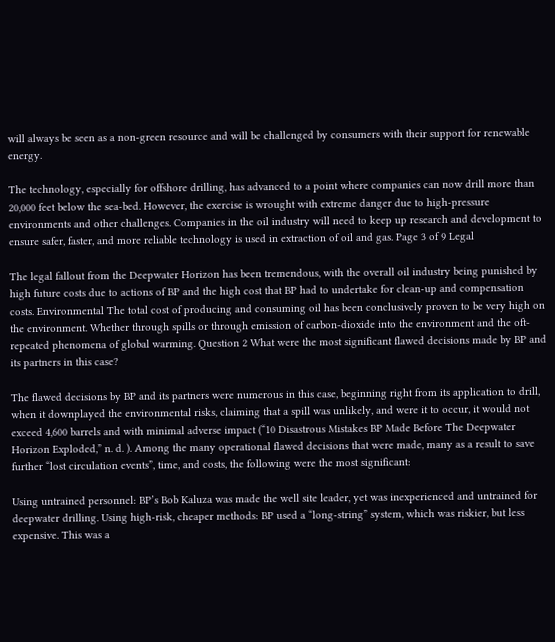will always be seen as a non-green resource and will be challenged by consumers with their support for renewable energy.

The technology, especially for offshore drilling, has advanced to a point where companies can now drill more than 20,000 feet below the sea-bed. However, the exercise is wrought with extreme danger due to high-pressure environments and other challenges. Companies in the oil industry will need to keep up research and development to ensure safer, faster, and more reliable technology is used in extraction of oil and gas. Page 3 of 9 Legal

The legal fallout from the Deepwater Horizon has been tremendous, with the overall oil industry being punished by high future costs due to actions of BP and the high cost that BP had to undertake for clean-up and compensation costs. Environmental The total cost of producing and consuming oil has been conclusively proven to be very high on the environment. Whether through spills or through emission of carbon-dioxide into the environment and the oft-repeated phenomena of global warming. Question 2 What were the most significant flawed decisions made by BP and its partners in this case?

The flawed decisions by BP and its partners were numerous in this case, beginning right from its application to drill, when it downplayed the environmental risks, claiming that a spill was unlikely, and were it to occur, it would not exceed 4,600 barrels and with minimal adverse impact (“10 Disastrous Mistakes BP Made Before The Deepwater Horizon Exploded,” n. d. ). Among the many operational flawed decisions that were made, many as a result to save further “lost circulation events”, time, and costs, the following were the most significant:

Using untrained personnel: BP’s Bob Kaluza was made the well site leader, yet was inexperienced and untrained for deepwater drilling. Using high-risk, cheaper methods: BP used a “long-string” system, which was riskier, but less expensive. This was a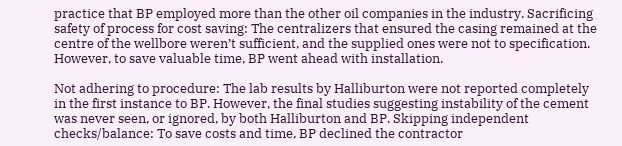practice that BP employed more than the other oil companies in the industry. Sacrificing safety of process for cost saving: The centralizers that ensured the casing remained at the centre of the wellbore weren’t sufficient, and the supplied ones were not to specification. However, to save valuable time, BP went ahead with installation.

Not adhering to procedure: The lab results by Halliburton were not reported completely in the first instance to BP. However, the final studies suggesting instability of the cement was never seen, or ignored, by both Halliburton and BP. Skipping independent checks/balance: To save costs and time, BP declined the contractor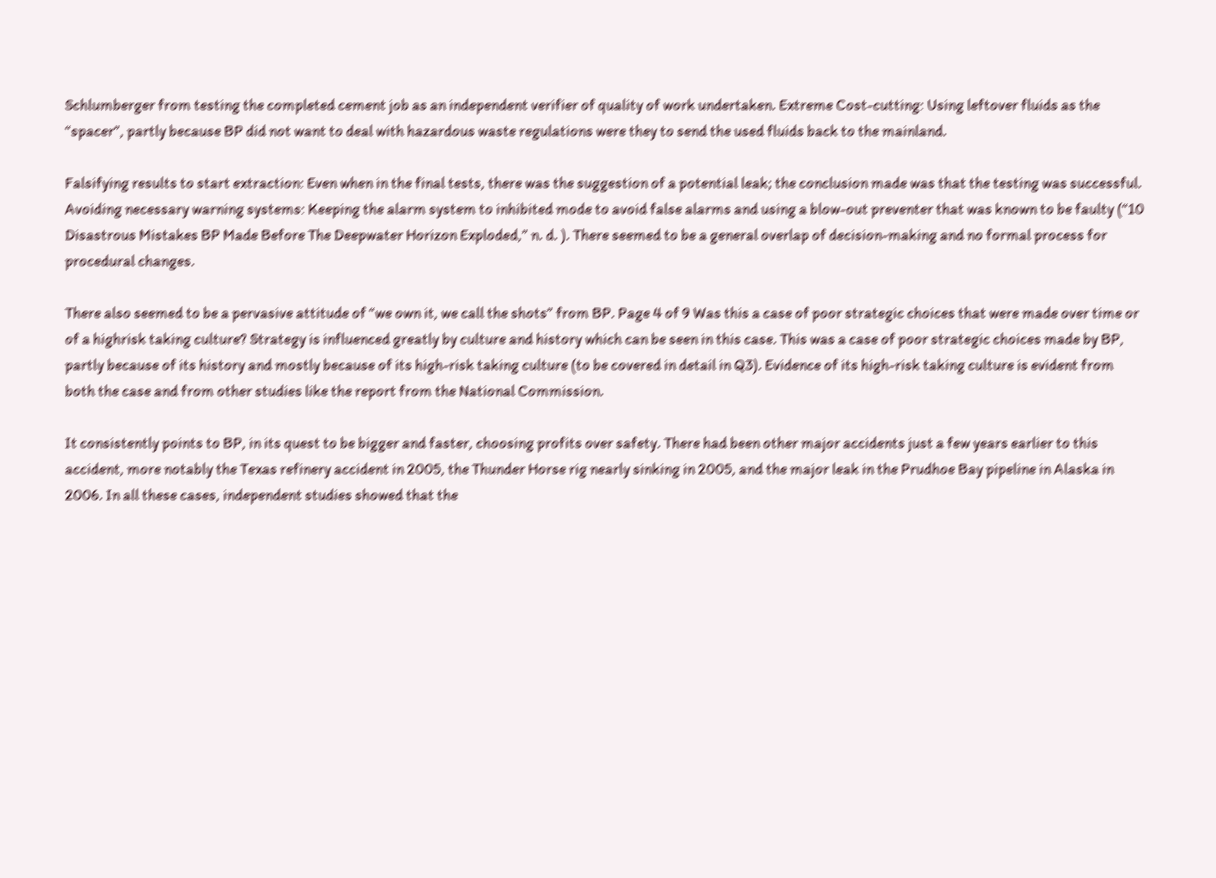Schlumberger from testing the completed cement job as an independent verifier of quality of work undertaken. Extreme Cost-cutting: Using leftover fluids as the “spacer”, partly because BP did not want to deal with hazardous waste regulations were they to send the used fluids back to the mainland.

Falsifying results to start extraction: Even when in the final tests, there was the suggestion of a potential leak; the conclusion made was that the testing was successful. Avoiding necessary warning systems: Keeping the alarm system to inhibited mode to avoid false alarms and using a blow-out preventer that was known to be faulty (“10 Disastrous Mistakes BP Made Before The Deepwater Horizon Exploded,” n. d. ). There seemed to be a general overlap of decision-making and no formal process for procedural changes.

There also seemed to be a pervasive attitude of “we own it, we call the shots” from BP. Page 4 of 9 Was this a case of poor strategic choices that were made over time or of a highrisk taking culture? Strategy is influenced greatly by culture and history which can be seen in this case. This was a case of poor strategic choices made by BP, partly because of its history and mostly because of its high-risk taking culture (to be covered in detail in Q3). Evidence of its high-risk taking culture is evident from both the case and from other studies like the report from the National Commission.

It consistently points to BP, in its quest to be bigger and faster, choosing profits over safety. There had been other major accidents just a few years earlier to this accident, more notably the Texas refinery accident in 2005, the Thunder Horse rig nearly sinking in 2005, and the major leak in the Prudhoe Bay pipeline in Alaska in 2006. In all these cases, independent studies showed that the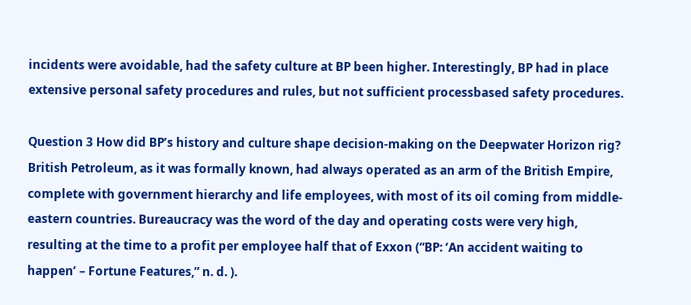incidents were avoidable, had the safety culture at BP been higher. Interestingly, BP had in place extensive personal safety procedures and rules, but not sufficient processbased safety procedures.

Question 3 How did BP’s history and culture shape decision-making on the Deepwater Horizon rig? British Petroleum, as it was formally known, had always operated as an arm of the British Empire, complete with government hierarchy and life employees, with most of its oil coming from middle-eastern countries. Bureaucracy was the word of the day and operating costs were very high, resulting at the time to a profit per employee half that of Exxon (“BP: ‘An accident waiting to happen’ – Fortune Features,” n. d. ).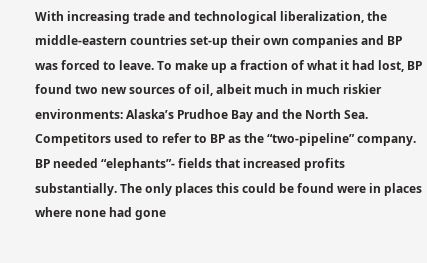With increasing trade and technological liberalization, the middle-eastern countries set-up their own companies and BP was forced to leave. To make up a fraction of what it had lost, BP found two new sources of oil, albeit much in much riskier environments: Alaska’s Prudhoe Bay and the North Sea. Competitors used to refer to BP as the “two-pipeline” company. BP needed “elephants”- fields that increased profits substantially. The only places this could be found were in places where none had gone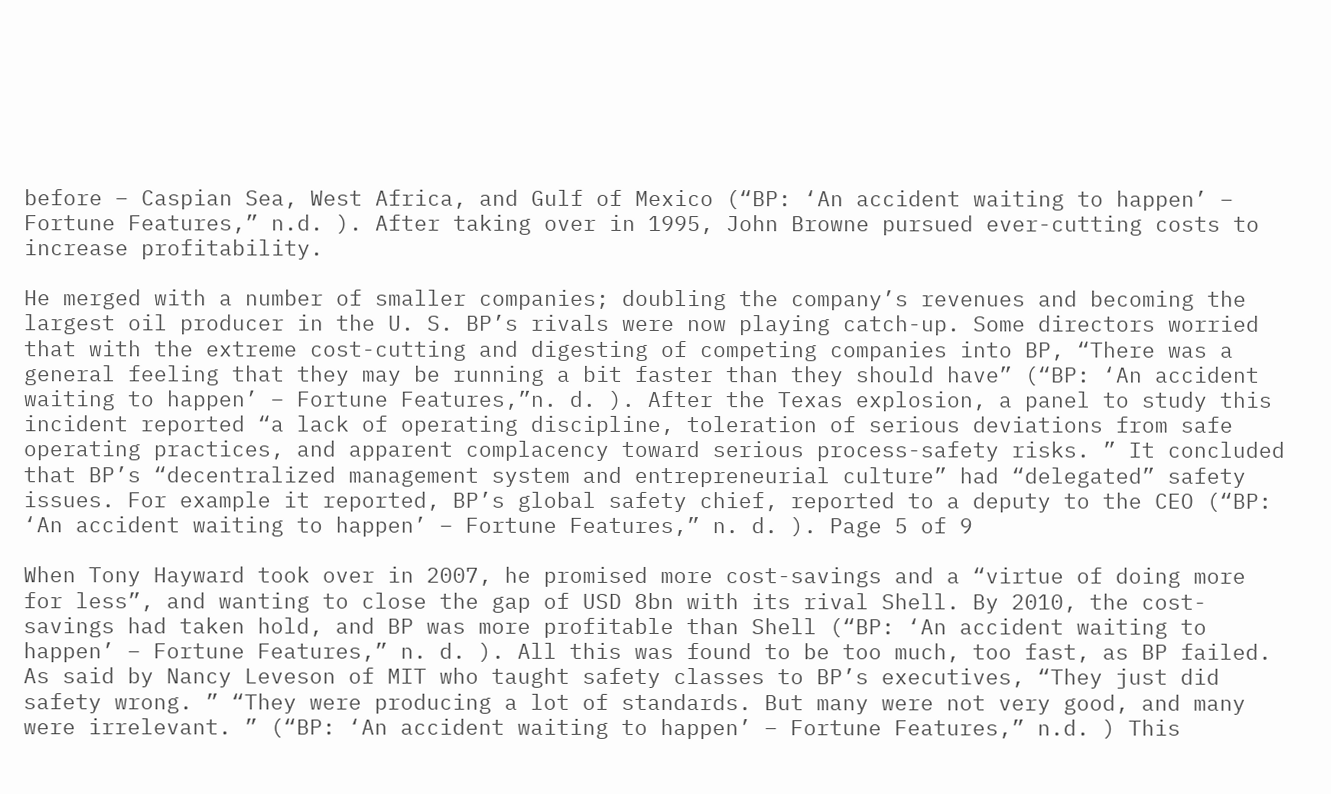before – Caspian Sea, West Africa, and Gulf of Mexico (“BP: ‘An accident waiting to happen’ – Fortune Features,” n.d. ). After taking over in 1995, John Browne pursued ever-cutting costs to increase profitability.

He merged with a number of smaller companies; doubling the company’s revenues and becoming the largest oil producer in the U. S. BP’s rivals were now playing catch-up. Some directors worried that with the extreme cost-cutting and digesting of competing companies into BP, “There was a general feeling that they may be running a bit faster than they should have” (“BP: ‘An accident waiting to happen’ – Fortune Features,”n. d. ). After the Texas explosion, a panel to study this incident reported “a lack of operating discipline, toleration of serious deviations from safe operating practices, and apparent complacency toward serious process-safety risks. ” It concluded that BP’s “decentralized management system and entrepreneurial culture” had “delegated” safety issues. For example it reported, BP’s global safety chief, reported to a deputy to the CEO (“BP: ‘An accident waiting to happen’ – Fortune Features,” n. d. ). Page 5 of 9

When Tony Hayward took over in 2007, he promised more cost-savings and a “virtue of doing more for less”, and wanting to close the gap of USD 8bn with its rival Shell. By 2010, the cost-savings had taken hold, and BP was more profitable than Shell (“BP: ‘An accident waiting to happen’ – Fortune Features,” n. d. ). All this was found to be too much, too fast, as BP failed. As said by Nancy Leveson of MIT who taught safety classes to BP’s executives, “They just did safety wrong. ” “They were producing a lot of standards. But many were not very good, and many were irrelevant. ” (“BP: ‘An accident waiting to happen’ – Fortune Features,” n.d. ) This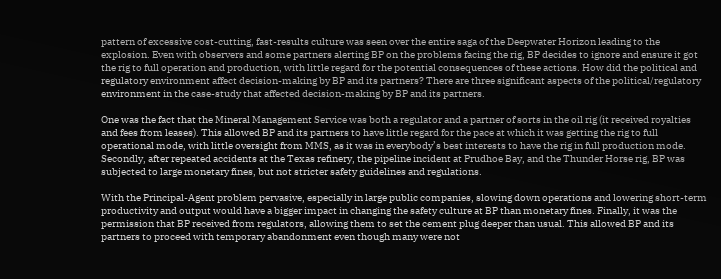pattern of excessive cost-cutting, fast-results culture was seen over the entire saga of the Deepwater Horizon leading to the explosion. Even with observers and some partners alerting BP on the problems facing the rig, BP decides to ignore and ensure it got the rig to full operation and production, with little regard for the potential consequences of these actions. How did the political and regulatory environment affect decision-making by BP and its partners? There are three significant aspects of the political/regulatory environment in the case-study that affected decision-making by BP and its partners.

One was the fact that the Mineral Management Service was both a regulator and a partner of sorts in the oil rig (it received royalties and fees from leases). This allowed BP and its partners to have little regard for the pace at which it was getting the rig to full operational mode, with little oversight from MMS, as it was in everybody’s best interests to have the rig in full production mode. Secondly, after repeated accidents at the Texas refinery, the pipeline incident at Prudhoe Bay, and the Thunder Horse rig, BP was subjected to large monetary fines, but not stricter safety guidelines and regulations.

With the Principal-Agent problem pervasive, especially in large public companies, slowing down operations and lowering short-term productivity and output would have a bigger impact in changing the safety culture at BP than monetary fines. Finally, it was the permission that BP received from regulators, allowing them to set the cement plug deeper than usual. This allowed BP and its partners to proceed with temporary abandonment even though many were not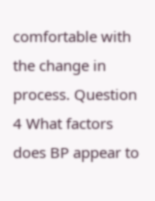comfortable with the change in process. Question 4 What factors does BP appear to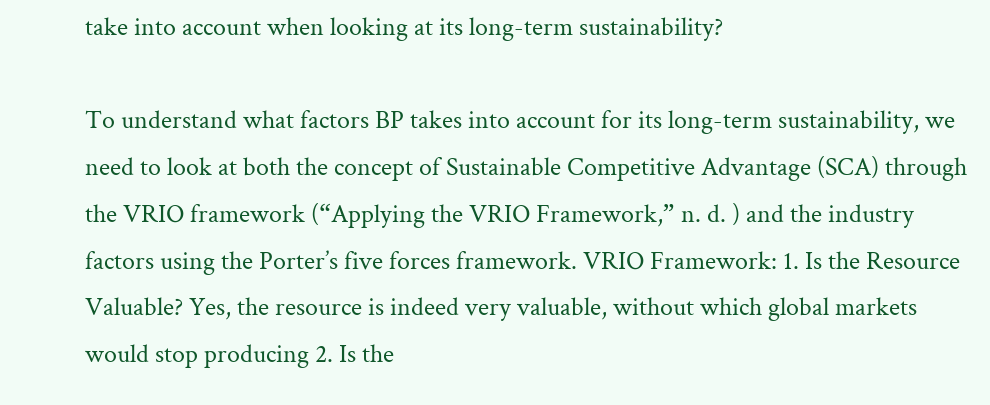take into account when looking at its long-term sustainability?

To understand what factors BP takes into account for its long-term sustainability, we need to look at both the concept of Sustainable Competitive Advantage (SCA) through the VRIO framework (“Applying the VRIO Framework,” n. d. ) and the industry factors using the Porter’s five forces framework. VRIO Framework: 1. Is the Resource Valuable? Yes, the resource is indeed very valuable, without which global markets would stop producing 2. Is the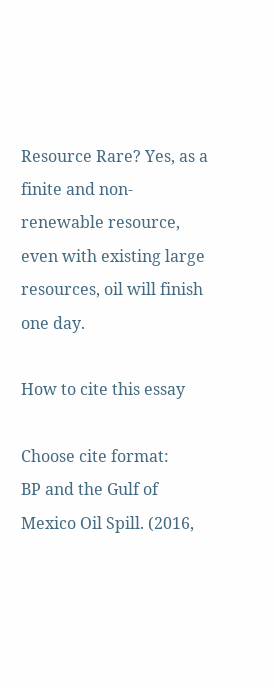Resource Rare? Yes, as a finite and non-renewable resource, even with existing large resources, oil will finish one day.

How to cite this essay

Choose cite format:
BP and the Gulf of Mexico Oil Spill. (2016,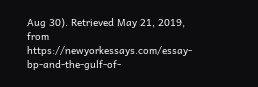Aug 30). Retrieved May 21, 2019, from https://newyorkessays.com/essay-bp-and-the-gulf-of-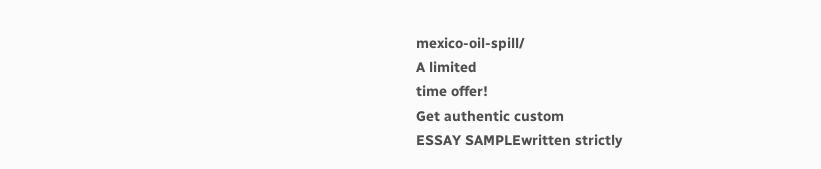mexico-oil-spill/
A limited
time offer!
Get authentic custom
ESSAY SAMPLEwritten strictly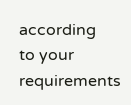according
to your requirements